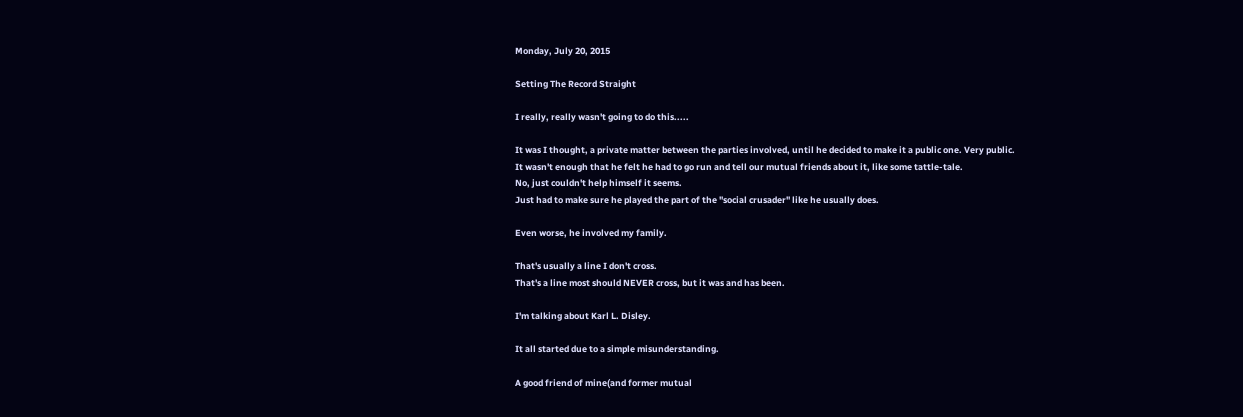Monday, July 20, 2015

Setting The Record Straight

I really, really wasn't going to do this.....

It was I thought, a private matter between the parties involved, until he decided to make it a public one. Very public.
It wasn't enough that he felt he had to go run and tell our mutual friends about it, like some tattle-tale.
No, just couldn't help himself it seems.
Just had to make sure he played the part of the "social crusader" like he usually does.

Even worse, he involved my family.

That's usually a line I don't cross.
That's a line most should NEVER cross, but it was and has been.

I'm talking about Karl L. Disley.

It all started due to a simple misunderstanding.

A good friend of mine(and former mutual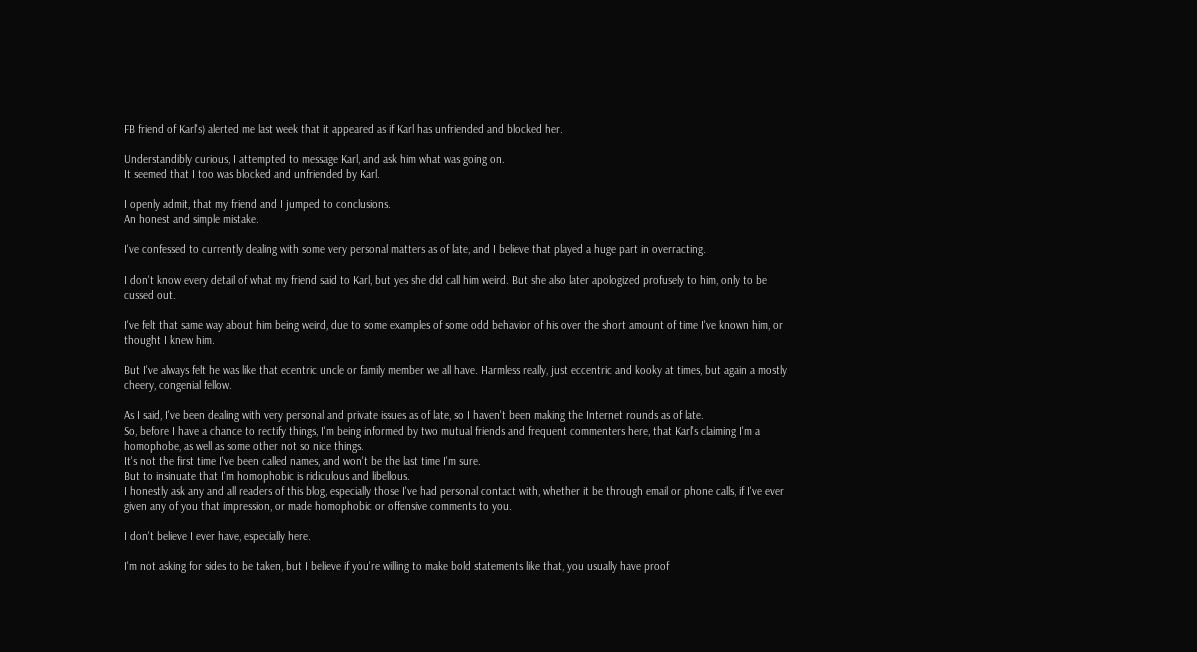FB friend of Karl's) alerted me last week that it appeared as if Karl has unfriended and blocked her.

Understandibly curious, I attempted to message Karl, and ask him what was going on.
It seemed that I too was blocked and unfriended by Karl.

I openly admit, that my friend and I jumped to conclusions.
An honest and simple mistake.

I've confessed to currently dealing with some very personal matters as of late, and I believe that played a huge part in overracting.

I don't know every detail of what my friend said to Karl, but yes she did call him weird. But she also later apologized profusely to him, only to be cussed out.

I've felt that same way about him being weird, due to some examples of some odd behavior of his over the short amount of time I've known him, or thought I knew him.

But I've always felt he was like that ecentric uncle or family member we all have. Harmless really, just eccentric and kooky at times, but again a mostly cheery, congenial fellow.

As I said, I've been dealing with very personal and private issues as of late, so I haven't been making the Internet rounds as of late.
So, before I have a chance to rectify things, I'm being informed by two mutual friends and frequent commenters here, that Karl's claiming I'm a homophobe, as well as some other not so nice things.
It's not the first time I've been called names, and won't be the last time I'm sure.
But to insinuate that I'm homophobic is ridiculous and libellous.
I honestly ask any and all readers of this blog, especially those I've had personal contact with, whether it be through email or phone calls, if I've ever given any of you that impression, or made homophobic or offensive comments to you.

I don't believe I ever have, especially here.

I'm not asking for sides to be taken, but I believe if you're willing to make bold statements like that, you usually have proof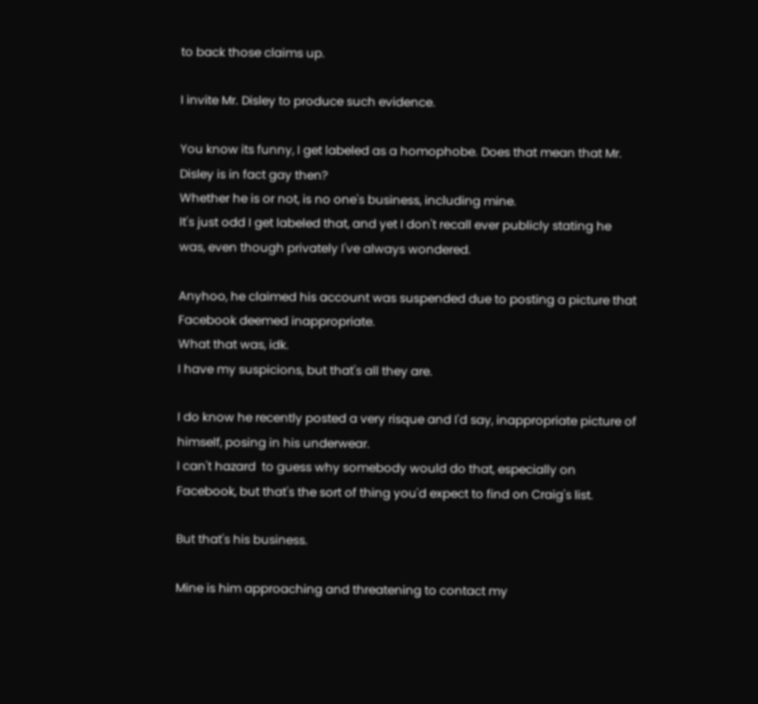to back those claims up.

I invite Mr. Disley to produce such evidence.

You know its funny, I get labeled as a homophobe. Does that mean that Mr. Disley is in fact gay then?
Whether he is or not, is no one's business, including mine.
It's just odd I get labeled that, and yet I don't recall ever publicly stating he was, even though privately I've always wondered.

Anyhoo, he claimed his account was suspended due to posting a picture that Facebook deemed inappropriate.
What that was, idk.
I have my suspicions, but that's all they are.

I do know he recently posted a very risque and I'd say, inappropriate picture of himself, posing in his underwear.
I can't hazard  to guess why somebody would do that, especially on Facebook, but that's the sort of thing you'd expect to find on Craig's list.

But that's his business.

Mine is him approaching and threatening to contact my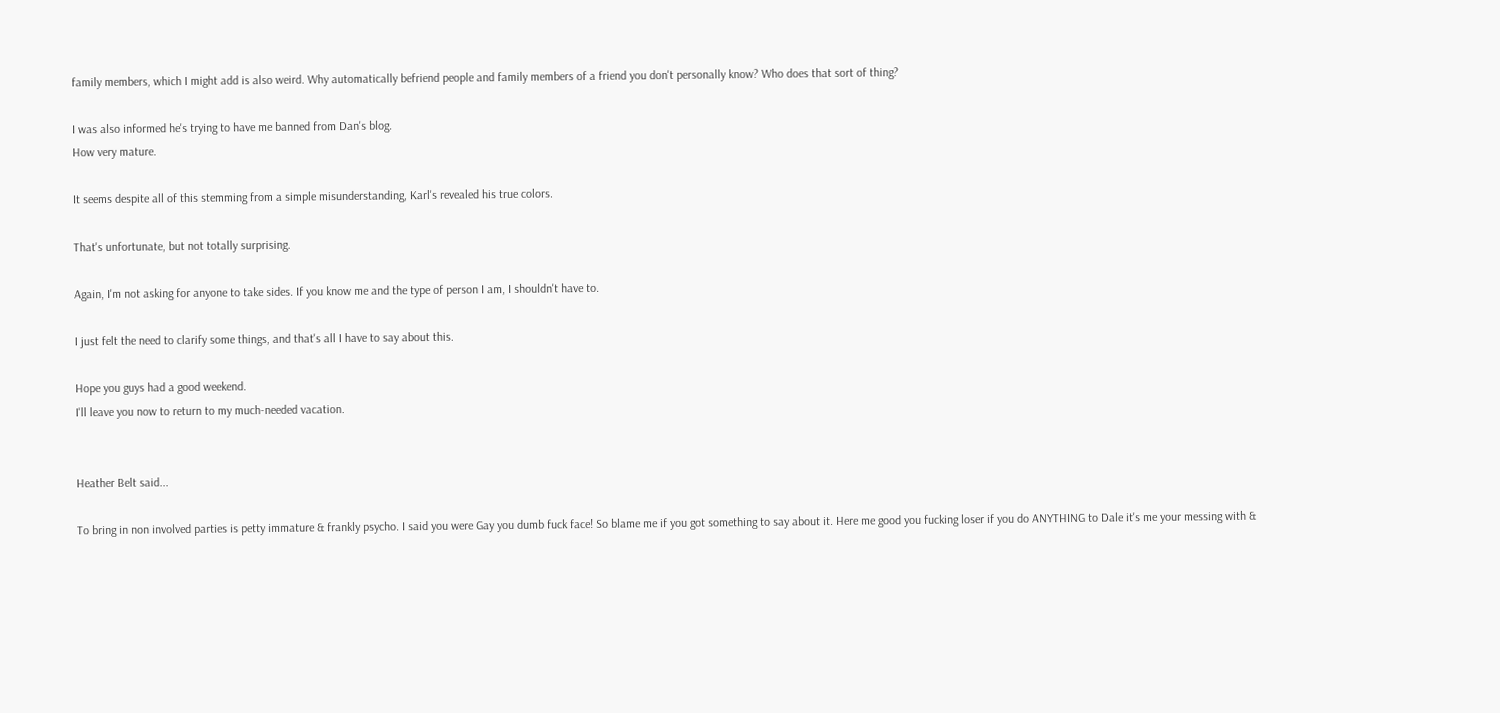family members, which I might add is also weird. Why automatically befriend people and family members of a friend you don't personally know? Who does that sort of thing?

I was also informed he's trying to have me banned from Dan's blog.
How very mature.

It seems despite all of this stemming from a simple misunderstanding, Karl's revealed his true colors.

That's unfortunate, but not totally surprising.

Again, I'm not asking for anyone to take sides. If you know me and the type of person I am, I shouldn't have to.

I just felt the need to clarify some things, and that's all I have to say about this.

Hope you guys had a good weekend.
I'll leave you now to return to my much-needed vacation.


Heather Belt said...

To bring in non involved parties is petty immature & frankly psycho. I said you were Gay you dumb fuck face! So blame me if you got something to say about it. Here me good you fucking loser if you do ANYTHING to Dale it's me your messing with &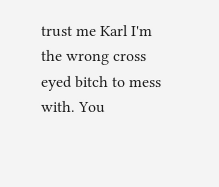trust me Karl I'm the wrong cross eyed bitch to mess with. You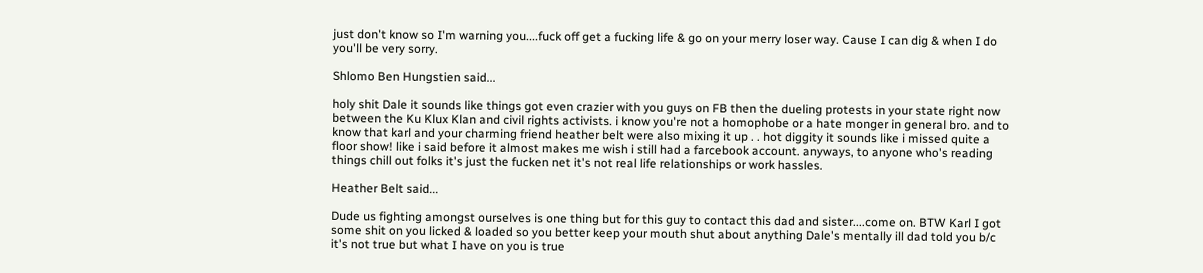just don't know so I'm warning you....fuck off get a fucking life & go on your merry loser way. Cause I can dig & when I do you'll be very sorry.

Shlomo Ben Hungstien said...

holy shit Dale it sounds like things got even crazier with you guys on FB then the dueling protests in your state right now between the Ku Klux Klan and civil rights activists. i know you're not a homophobe or a hate monger in general bro. and to know that karl and your charming friend heather belt were also mixing it up . . hot diggity it sounds like i missed quite a floor show! like i said before it almost makes me wish i still had a farcebook account. anyways, to anyone who's reading things chill out folks it's just the fucken net it's not real life relationships or work hassles.

Heather Belt said...

Dude us fighting amongst ourselves is one thing but for this guy to contact this dad and sister....come on. BTW Karl I got some shit on you licked & loaded so you better keep your mouth shut about anything Dale's mentally ill dad told you b/c it's not true but what I have on you is true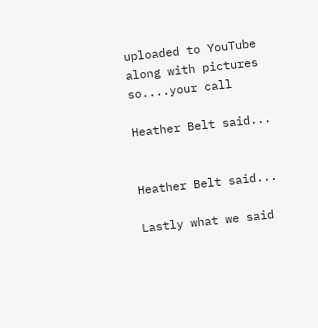uploaded to YouTube along with pictures so....your call

Heather Belt said...


Heather Belt said...

Lastly what we said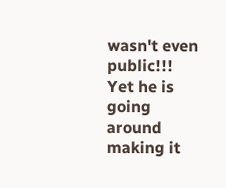wasn't even public!!! Yet he is going around making it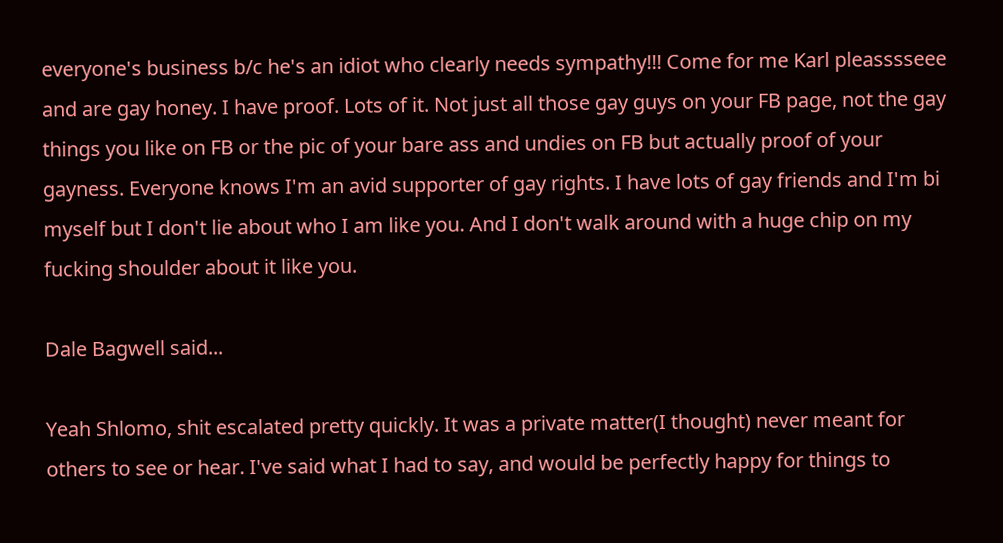everyone's business b/c he's an idiot who clearly needs sympathy!!! Come for me Karl pleasssseee and are gay honey. I have proof. Lots of it. Not just all those gay guys on your FB page, not the gay things you like on FB or the pic of your bare ass and undies on FB but actually proof of your gayness. Everyone knows I'm an avid supporter of gay rights. I have lots of gay friends and I'm bi myself but I don't lie about who I am like you. And I don't walk around with a huge chip on my fucking shoulder about it like you.

Dale Bagwell said...

Yeah Shlomo, shit escalated pretty quickly. It was a private matter(I thought) never meant for others to see or hear. I've said what I had to say, and would be perfectly happy for things to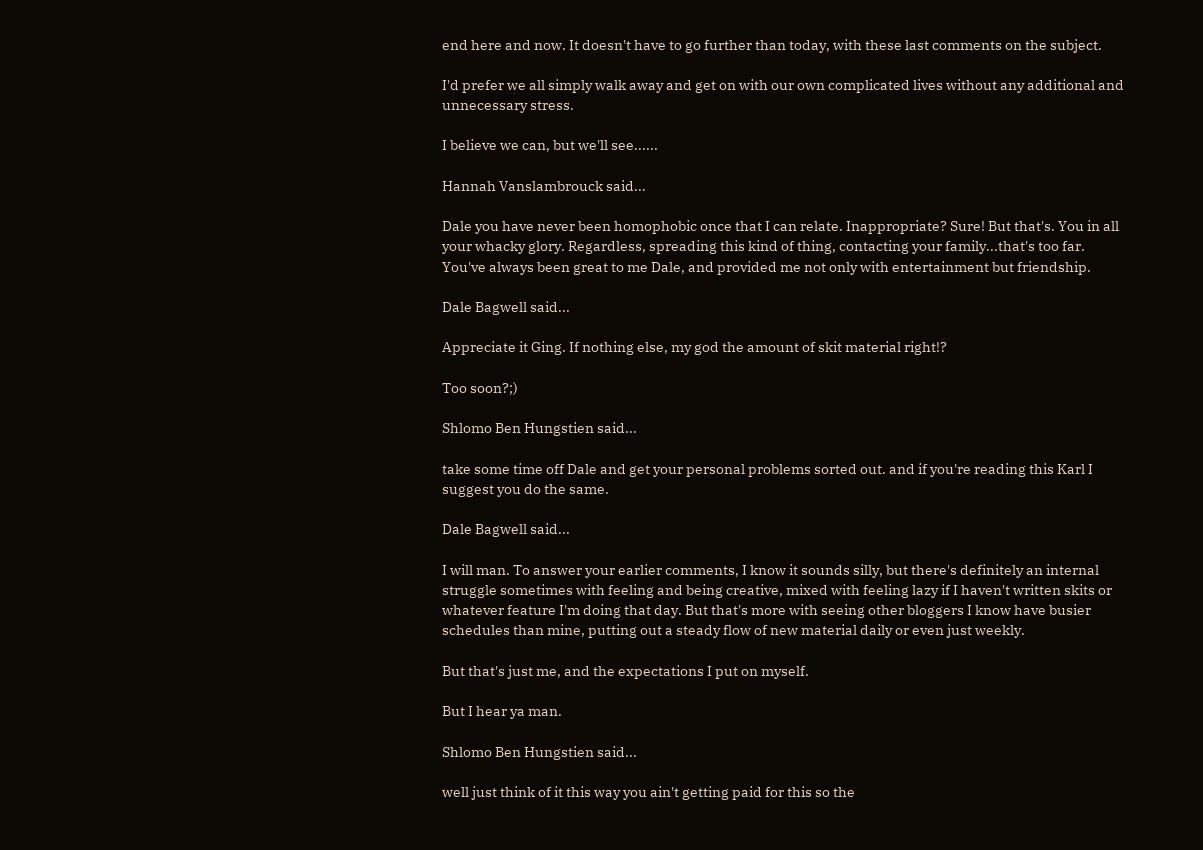end here and now. It doesn't have to go further than today, with these last comments on the subject.

I'd prefer we all simply walk away and get on with our own complicated lives without any additional and unnecessary stress.

I believe we can, but we'll see......

Hannah Vanslambrouck said...

Dale you have never been homophobic once that I can relate. Inappropriate? Sure! But that's. You in all your whacky glory. Regardless, spreading this kind of thing, contacting your family...that's too far. You've always been great to me Dale, and provided me not only with entertainment but friendship.

Dale Bagwell said...

Appreciate it Ging. If nothing else, my god the amount of skit material right!?

Too soon?;)

Shlomo Ben Hungstien said...

take some time off Dale and get your personal problems sorted out. and if you're reading this Karl I suggest you do the same.

Dale Bagwell said...

I will man. To answer your earlier comments, I know it sounds silly, but there's definitely an internal struggle sometimes with feeling and being creative, mixed with feeling lazy if I haven't written skits or whatever feature I'm doing that day. But that's more with seeing other bloggers I know have busier schedules than mine, putting out a steady flow of new material daily or even just weekly.

But that's just me, and the expectations I put on myself.

But I hear ya man.

Shlomo Ben Hungstien said...

well just think of it this way you ain't getting paid for this so the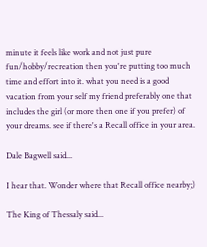minute it feels like work and not just pure fun/hobby/recreation then you're putting too much time and effort into it. what you need is a good vacation from your self my friend preferably one that includes the girl (or more then one if you prefer) of your dreams. see if there's a Recall office in your area.

Dale Bagwell said...

I hear that. Wonder where that Recall office nearby;)

The King of Thessaly said...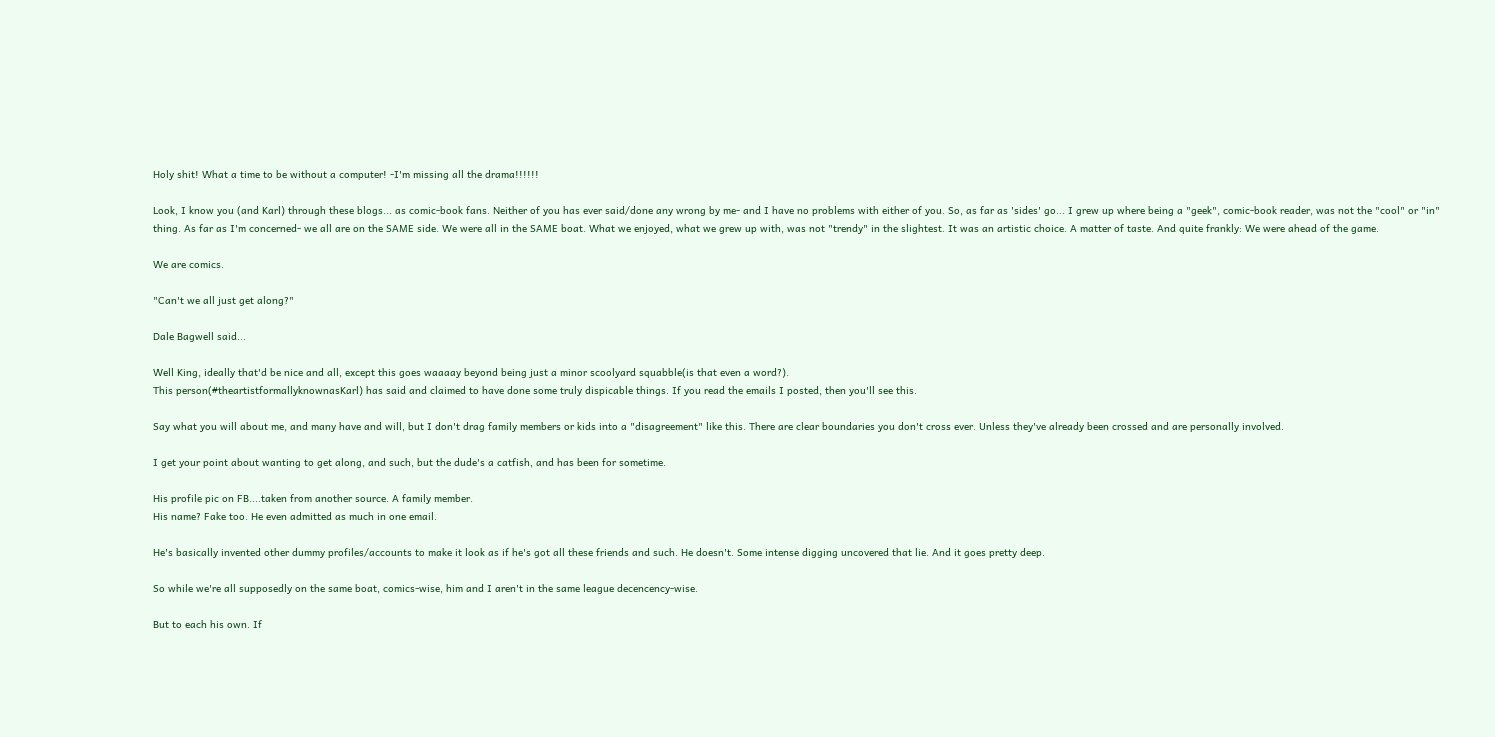Holy shit! What a time to be without a computer! -I'm missing all the drama!!!!!!

Look, I know you (and Karl) through these blogs... as comic-book fans. Neither of you has ever said/done any wrong by me- and I have no problems with either of you. So, as far as 'sides' go... I grew up where being a "geek", comic-book reader, was not the "cool" or "in" thing. As far as I'm concerned- we all are on the SAME side. We were all in the SAME boat. What we enjoyed, what we grew up with, was not "trendy" in the slightest. It was an artistic choice. A matter of taste. And quite frankly: We were ahead of the game.

We are comics.

"Can't we all just get along?"

Dale Bagwell said...

Well King, ideally that'd be nice and all, except this goes waaaay beyond being just a minor scoolyard squabble(is that even a word?).
This person(#theartistformallyknownasKarl) has said and claimed to have done some truly dispicable things. If you read the emails I posted, then you'll see this.

Say what you will about me, and many have and will, but I don't drag family members or kids into a "disagreement" like this. There are clear boundaries you don't cross ever. Unless they've already been crossed and are personally involved.

I get your point about wanting to get along, and such, but the dude's a catfish, and has been for sometime.

His profile pic on FB....taken from another source. A family member.
His name? Fake too. He even admitted as much in one email.

He's basically invented other dummy profiles/accounts to make it look as if he's got all these friends and such. He doesn't. Some intense digging uncovered that lie. And it goes pretty deep.

So while we're all supposedly on the same boat, comics-wise, him and I aren't in the same league decencency-wise.

But to each his own. If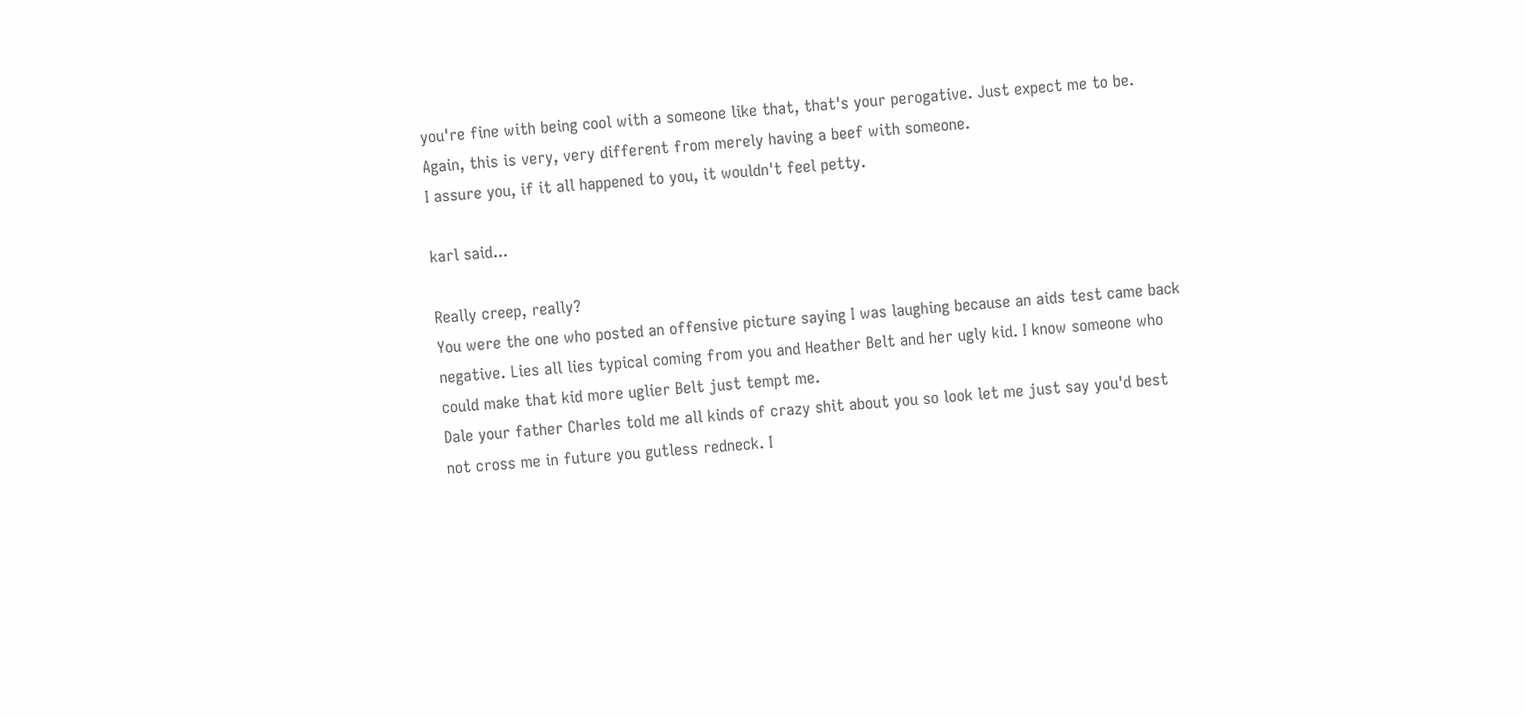you're fine with being cool with a someone like that, that's your perogative. Just expect me to be.
Again, this is very, very different from merely having a beef with someone.
I assure you, if it all happened to you, it wouldn't feel petty.

karl said...

Really creep, really?
You were the one who posted an offensive picture saying I was laughing because an aids test came back negative. Lies all lies typical coming from you and Heather Belt and her ugly kid. I know someone who could make that kid more uglier Belt just tempt me.
Dale your father Charles told me all kinds of crazy shit about you so look let me just say you'd best not cross me in future you gutless redneck. I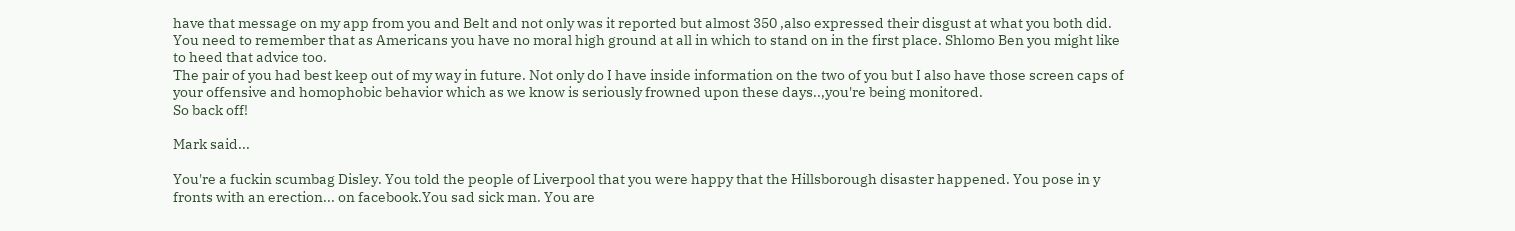have that message on my app from you and Belt and not only was it reported but almost 350 ,also expressed their disgust at what you both did. You need to remember that as Americans you have no moral high ground at all in which to stand on in the first place. Shlomo Ben you might like to heed that advice too.
The pair of you had best keep out of my way in future. Not only do I have inside information on the two of you but I also have those screen caps of your offensive and homophobic behavior which as we know is seriously frowned upon these days..,you're being monitored.
So back off!

Mark said...

You're a fuckin scumbag Disley. You told the people of Liverpool that you were happy that the Hillsborough disaster happened. You pose in y fronts with an erection... on facebook.You sad sick man. You are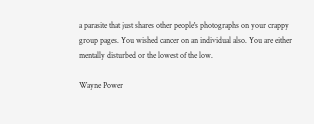a parasite that just shares other people's photographs on your crappy group pages. You wished cancer on an individual also. You are either mentally disturbed or the lowest of the low.

Wayne Power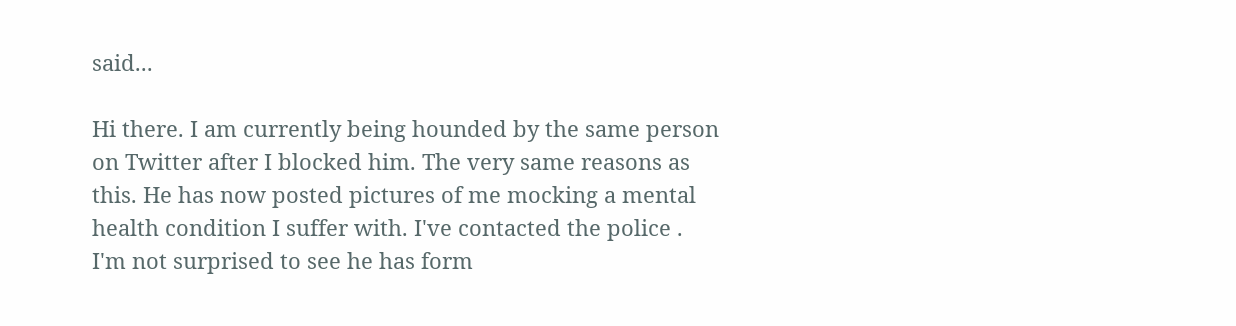said...

Hi there. I am currently being hounded by the same person on Twitter after I blocked him. The very same reasons as this. He has now posted pictures of me mocking a mental health condition I suffer with. I've contacted the police . I'm not surprised to see he has form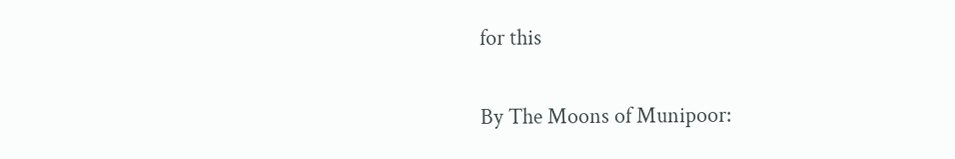for this

By The Moons of Munipoor: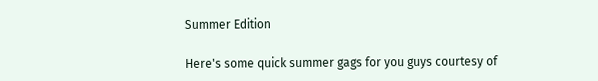Summer Edition

Here's some quick summer gags for you guys courtesy of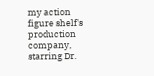my action figure shelf's production company, starring Dr.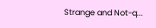Strange and Not-q...